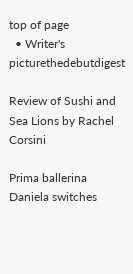top of page
  • Writer's picturethedebutdigest

Review of Sushi and Sea Lions by Rachel Corsini

Prima ballerina Daniela switches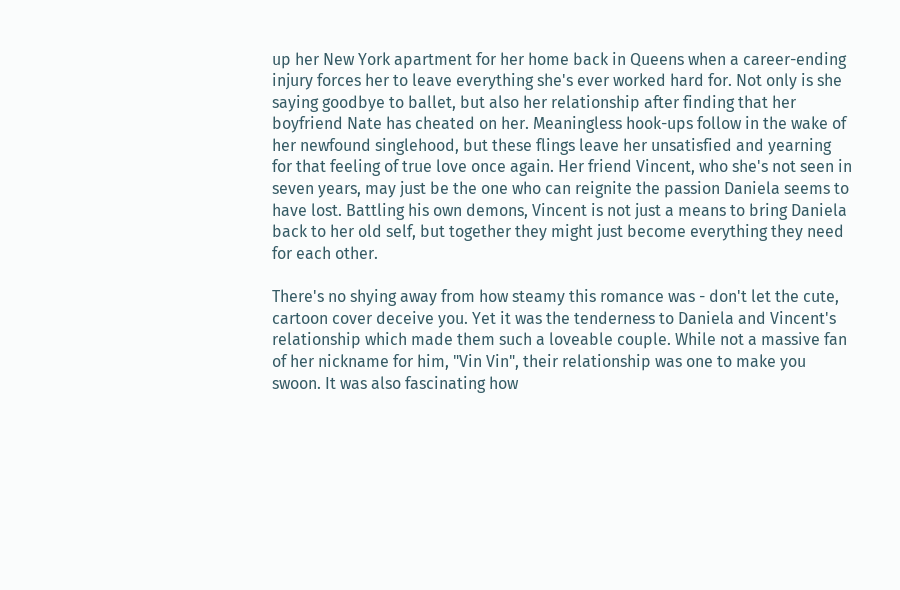up her New York apartment for her home back in Queens when a career-ending injury forces her to leave everything she's ever worked hard for. Not only is she saying goodbye to ballet, but also her relationship after finding that her boyfriend Nate has cheated on her. Meaningless hook-ups follow in the wake of her newfound singlehood, but these flings leave her unsatisfied and yearning for that feeling of true love once again. Her friend Vincent, who she's not seen in seven years, may just be the one who can reignite the passion Daniela seems to have lost. Battling his own demons, Vincent is not just a means to bring Daniela back to her old self, but together they might just become everything they need for each other.

There's no shying away from how steamy this romance was - don't let the cute, cartoon cover deceive you. Yet it was the tenderness to Daniela and Vincent's relationship which made them such a loveable couple. While not a massive fan of her nickname for him, "Vin Vin", their relationship was one to make you swoon. It was also fascinating how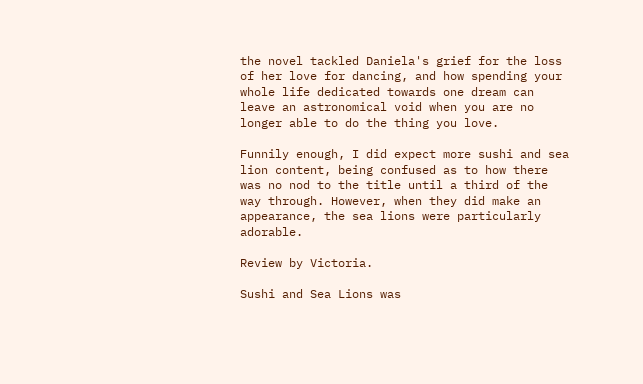the novel tackled Daniela's grief for the loss of her love for dancing, and how spending your whole life dedicated towards one dream can leave an astronomical void when you are no longer able to do the thing you love.

Funnily enough, I did expect more sushi and sea lion content, being confused as to how there was no nod to the title until a third of the way through. However, when they did make an appearance, the sea lions were particularly adorable.

Review by Victoria.

Sushi and Sea Lions was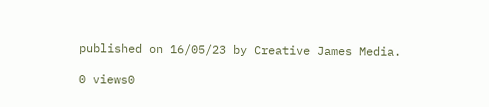published on 16/05/23 by Creative James Media.

0 views0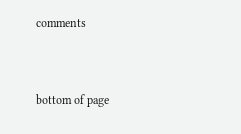comments


bottom of page